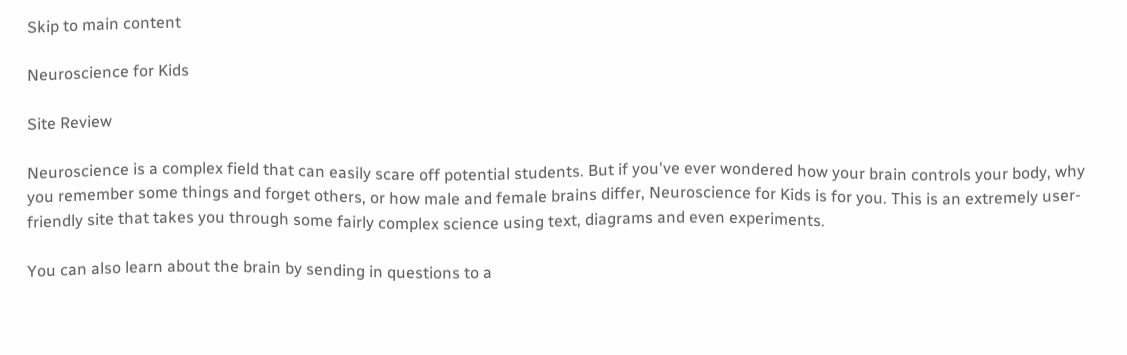Skip to main content

Neuroscience for Kids

Site Review

Neuroscience is a complex field that can easily scare off potential students. But if you've ever wondered how your brain controls your body, why you remember some things and forget others, or how male and female brains differ, Neuroscience for Kids is for you. This is an extremely user-friendly site that takes you through some fairly complex science using text, diagrams and even experiments.

You can also learn about the brain by sending in questions to a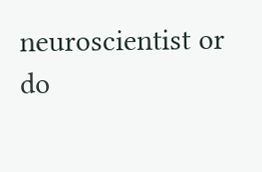neuroscientist or do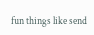fun things like send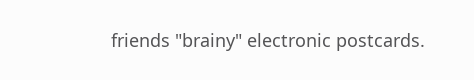friends "brainy" electronic postcards.